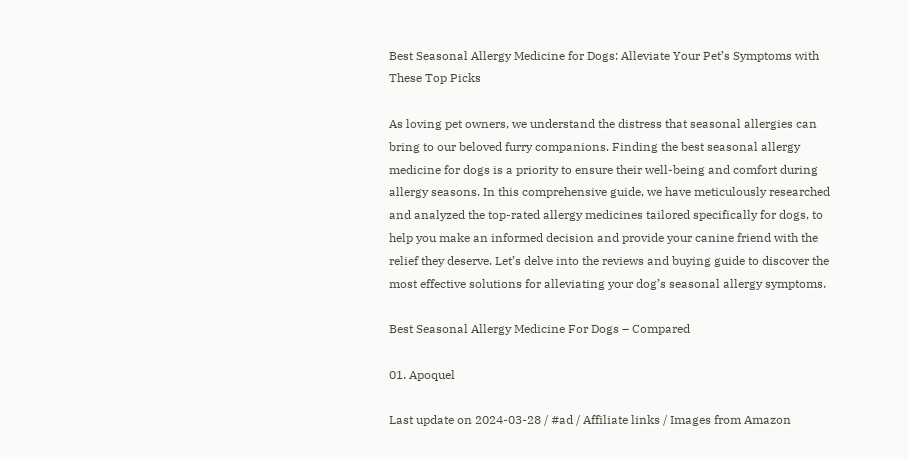Best Seasonal Allergy Medicine for Dogs: Alleviate Your Pet’s Symptoms with These Top Picks

As loving pet owners, we understand the distress that seasonal allergies can bring to our beloved furry companions. Finding the best seasonal allergy medicine for dogs is a priority to ensure their well-being and comfort during allergy seasons. In this comprehensive guide, we have meticulously researched and analyzed the top-rated allergy medicines tailored specifically for dogs, to help you make an informed decision and provide your canine friend with the relief they deserve. Let’s delve into the reviews and buying guide to discover the most effective solutions for alleviating your dog’s seasonal allergy symptoms.

Best Seasonal Allergy Medicine For Dogs – Compared

01. Apoquel

Last update on 2024-03-28 / #ad / Affiliate links / Images from Amazon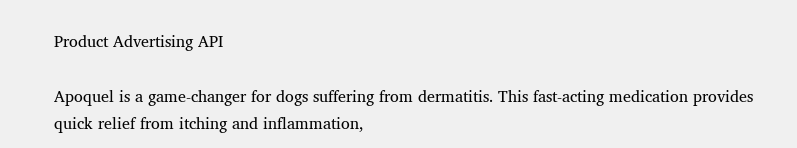Product Advertising API

Apoquel is a game-changer for dogs suffering from dermatitis. This fast-acting medication provides quick relief from itching and inflammation,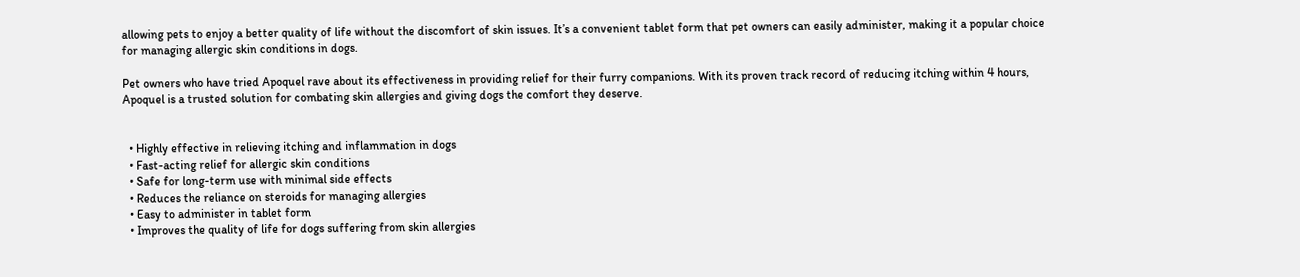allowing pets to enjoy a better quality of life without the discomfort of skin issues. It’s a convenient tablet form that pet owners can easily administer, making it a popular choice for managing allergic skin conditions in dogs.

Pet owners who have tried Apoquel rave about its effectiveness in providing relief for their furry companions. With its proven track record of reducing itching within 4 hours, Apoquel is a trusted solution for combating skin allergies and giving dogs the comfort they deserve.


  • Highly effective in relieving itching and inflammation in dogs
  • Fast-acting relief for allergic skin conditions
  • Safe for long-term use with minimal side effects
  • Reduces the reliance on steroids for managing allergies
  • Easy to administer in tablet form
  • Improves the quality of life for dogs suffering from skin allergies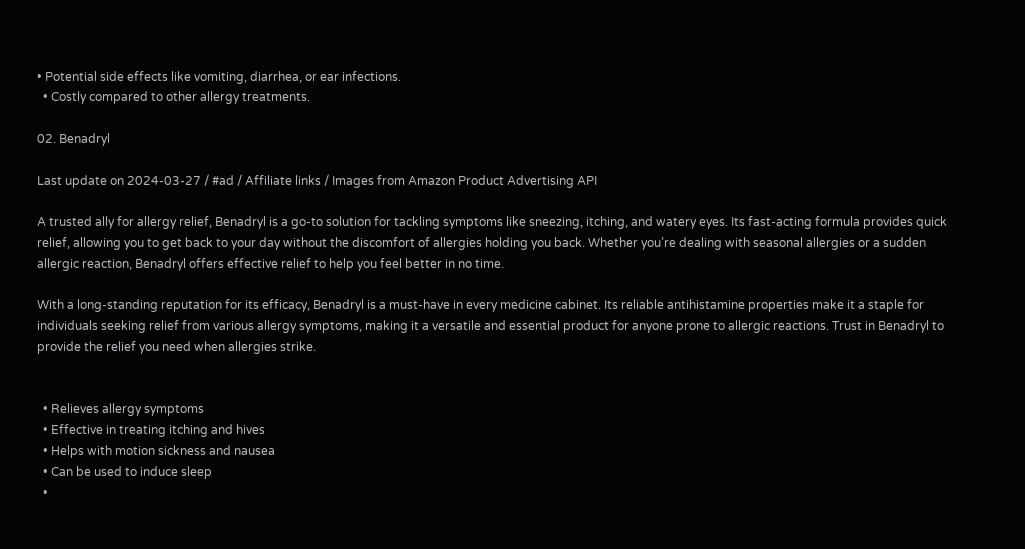• Potential side effects like vomiting, diarrhea, or ear infections.
  • Costly compared to other allergy treatments.

02. Benadryl

Last update on 2024-03-27 / #ad / Affiliate links / Images from Amazon Product Advertising API

A trusted ally for allergy relief, Benadryl is a go-to solution for tackling symptoms like sneezing, itching, and watery eyes. Its fast-acting formula provides quick relief, allowing you to get back to your day without the discomfort of allergies holding you back. Whether you’re dealing with seasonal allergies or a sudden allergic reaction, Benadryl offers effective relief to help you feel better in no time.

With a long-standing reputation for its efficacy, Benadryl is a must-have in every medicine cabinet. Its reliable antihistamine properties make it a staple for individuals seeking relief from various allergy symptoms, making it a versatile and essential product for anyone prone to allergic reactions. Trust in Benadryl to provide the relief you need when allergies strike.


  • Relieves allergy symptoms
  • Effective in treating itching and hives
  • Helps with motion sickness and nausea
  • Can be used to induce sleep
  •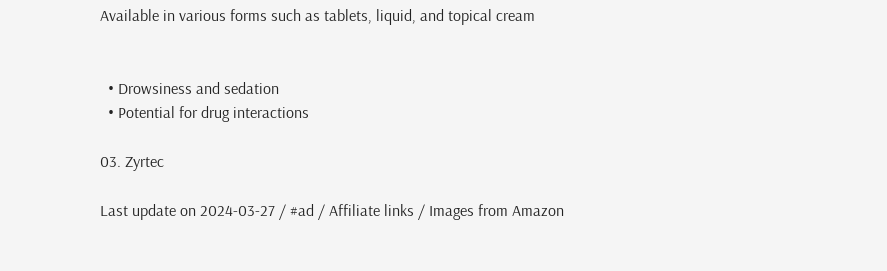Available in various forms such as tablets, liquid, and topical cream


  • Drowsiness and sedation
  • Potential for drug interactions

03. Zyrtec

Last update on 2024-03-27 / #ad / Affiliate links / Images from Amazon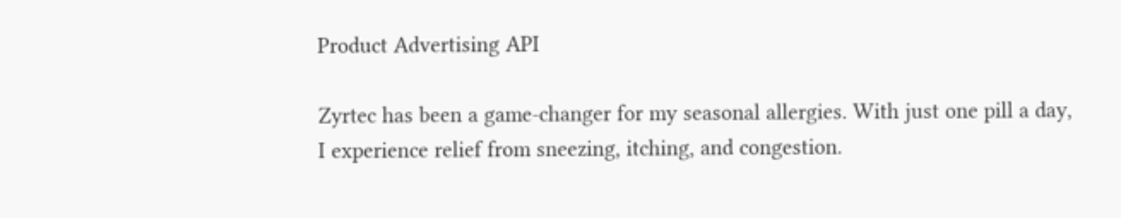Product Advertising API

Zyrtec has been a game-changer for my seasonal allergies. With just one pill a day, I experience relief from sneezing, itching, and congestion.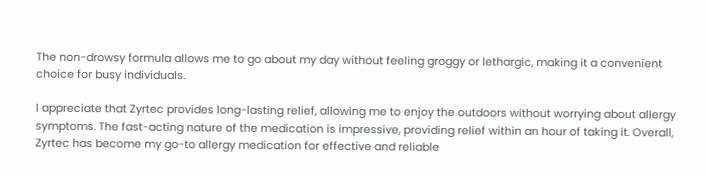The non-drowsy formula allows me to go about my day without feeling groggy or lethargic, making it a convenient choice for busy individuals.

I appreciate that Zyrtec provides long-lasting relief, allowing me to enjoy the outdoors without worrying about allergy symptoms. The fast-acting nature of the medication is impressive, providing relief within an hour of taking it. Overall, Zyrtec has become my go-to allergy medication for effective and reliable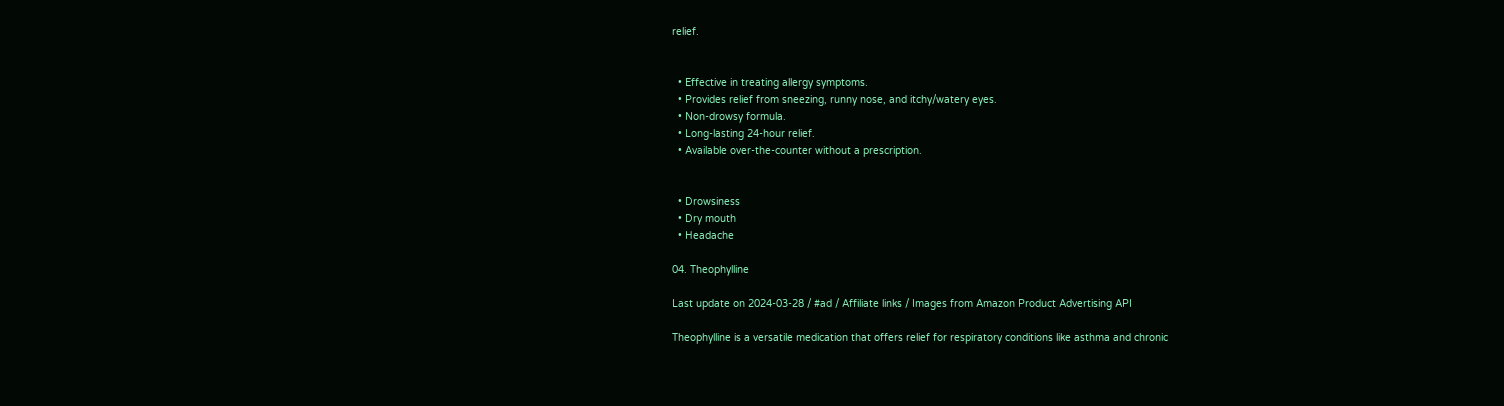relief.


  • Effective in treating allergy symptoms.
  • Provides relief from sneezing, runny nose, and itchy/watery eyes.
  • Non-drowsy formula.
  • Long-lasting 24-hour relief.
  • Available over-the-counter without a prescription.


  • Drowsiness
  • Dry mouth
  • Headache

04. Theophylline

Last update on 2024-03-28 / #ad / Affiliate links / Images from Amazon Product Advertising API

Theophylline is a versatile medication that offers relief for respiratory conditions like asthma and chronic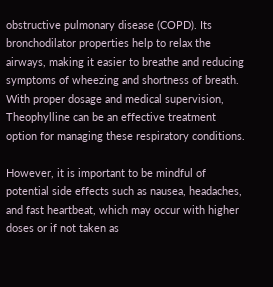obstructive pulmonary disease (COPD). Its bronchodilator properties help to relax the airways, making it easier to breathe and reducing symptoms of wheezing and shortness of breath. With proper dosage and medical supervision, Theophylline can be an effective treatment option for managing these respiratory conditions.

However, it is important to be mindful of potential side effects such as nausea, headaches, and fast heartbeat, which may occur with higher doses or if not taken as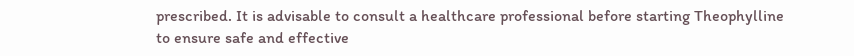prescribed. It is advisable to consult a healthcare professional before starting Theophylline to ensure safe and effective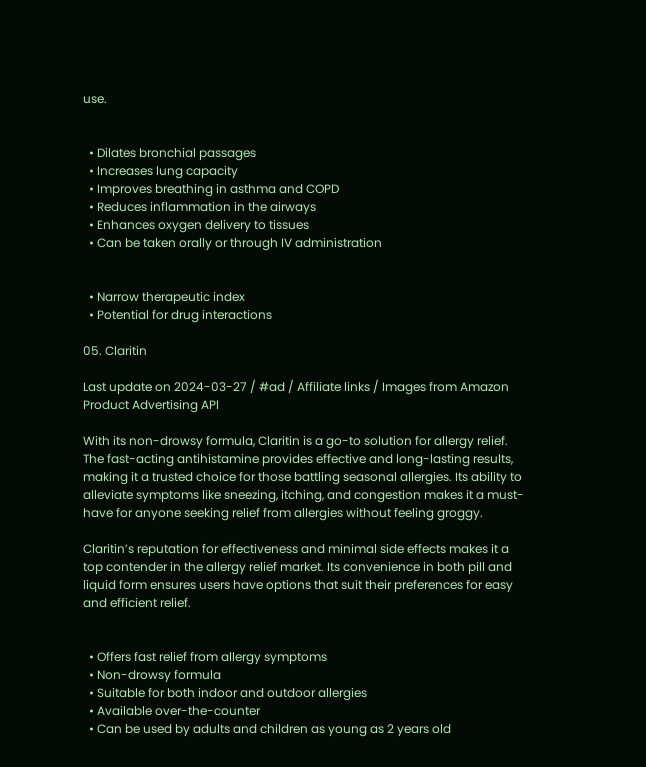use.


  • Dilates bronchial passages
  • Increases lung capacity
  • Improves breathing in asthma and COPD
  • Reduces inflammation in the airways
  • Enhances oxygen delivery to tissues
  • Can be taken orally or through IV administration


  • Narrow therapeutic index
  • Potential for drug interactions

05. Claritin

Last update on 2024-03-27 / #ad / Affiliate links / Images from Amazon Product Advertising API

With its non-drowsy formula, Claritin is a go-to solution for allergy relief. The fast-acting antihistamine provides effective and long-lasting results, making it a trusted choice for those battling seasonal allergies. Its ability to alleviate symptoms like sneezing, itching, and congestion makes it a must-have for anyone seeking relief from allergies without feeling groggy.

Claritin’s reputation for effectiveness and minimal side effects makes it a top contender in the allergy relief market. Its convenience in both pill and liquid form ensures users have options that suit their preferences for easy and efficient relief.


  • Offers fast relief from allergy symptoms
  • Non-drowsy formula
  • Suitable for both indoor and outdoor allergies
  • Available over-the-counter
  • Can be used by adults and children as young as 2 years old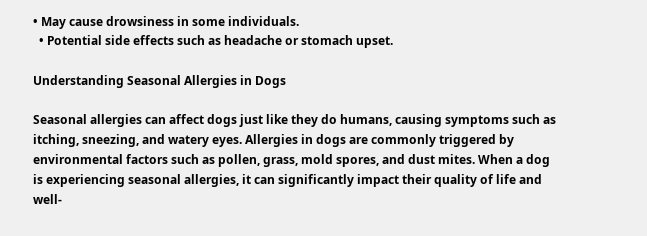• May cause drowsiness in some individuals.
  • Potential side effects such as headache or stomach upset.

Understanding Seasonal Allergies in Dogs

Seasonal allergies can affect dogs just like they do humans, causing symptoms such as itching, sneezing, and watery eyes. Allergies in dogs are commonly triggered by environmental factors such as pollen, grass, mold spores, and dust mites. When a dog is experiencing seasonal allergies, it can significantly impact their quality of life and well-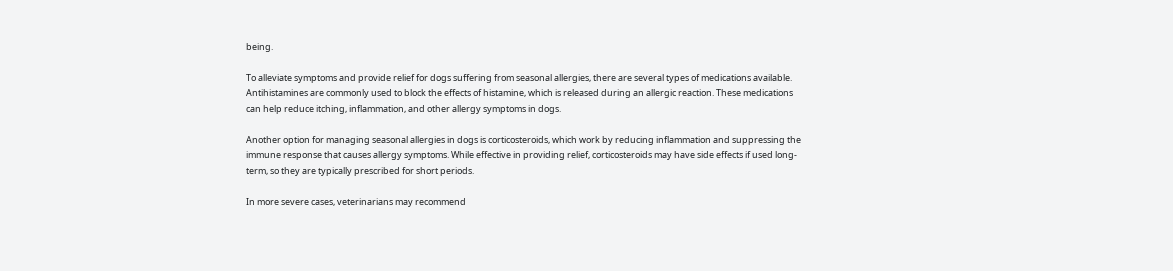being.

To alleviate symptoms and provide relief for dogs suffering from seasonal allergies, there are several types of medications available. Antihistamines are commonly used to block the effects of histamine, which is released during an allergic reaction. These medications can help reduce itching, inflammation, and other allergy symptoms in dogs.

Another option for managing seasonal allergies in dogs is corticosteroids, which work by reducing inflammation and suppressing the immune response that causes allergy symptoms. While effective in providing relief, corticosteroids may have side effects if used long-term, so they are typically prescribed for short periods.

In more severe cases, veterinarians may recommend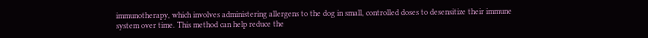immunotherapy, which involves administering allergens to the dog in small, controlled doses to desensitize their immune system over time. This method can help reduce the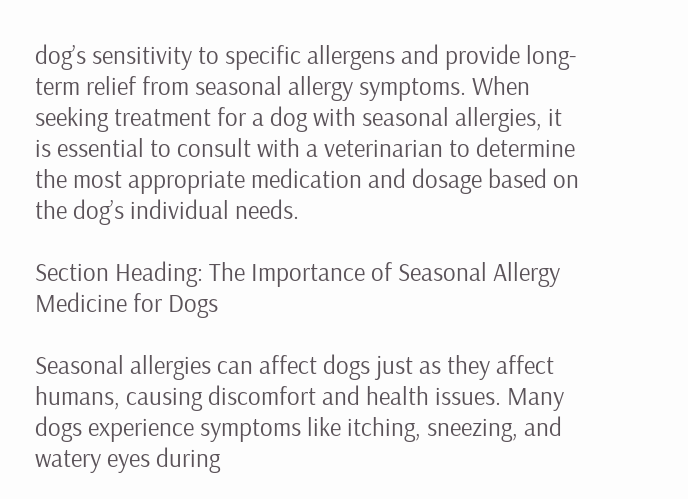dog’s sensitivity to specific allergens and provide long-term relief from seasonal allergy symptoms. When seeking treatment for a dog with seasonal allergies, it is essential to consult with a veterinarian to determine the most appropriate medication and dosage based on the dog’s individual needs.

Section Heading: The Importance of Seasonal Allergy Medicine for Dogs

Seasonal allergies can affect dogs just as they affect humans, causing discomfort and health issues. Many dogs experience symptoms like itching, sneezing, and watery eyes during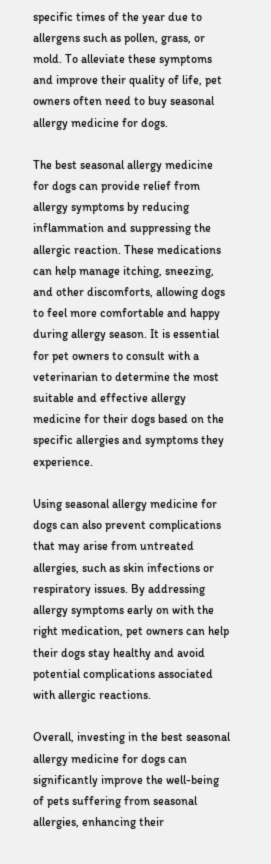specific times of the year due to allergens such as pollen, grass, or mold. To alleviate these symptoms and improve their quality of life, pet owners often need to buy seasonal allergy medicine for dogs.

The best seasonal allergy medicine for dogs can provide relief from allergy symptoms by reducing inflammation and suppressing the allergic reaction. These medications can help manage itching, sneezing, and other discomforts, allowing dogs to feel more comfortable and happy during allergy season. It is essential for pet owners to consult with a veterinarian to determine the most suitable and effective allergy medicine for their dogs based on the specific allergies and symptoms they experience.

Using seasonal allergy medicine for dogs can also prevent complications that may arise from untreated allergies, such as skin infections or respiratory issues. By addressing allergy symptoms early on with the right medication, pet owners can help their dogs stay healthy and avoid potential complications associated with allergic reactions.

Overall, investing in the best seasonal allergy medicine for dogs can significantly improve the well-being of pets suffering from seasonal allergies, enhancing their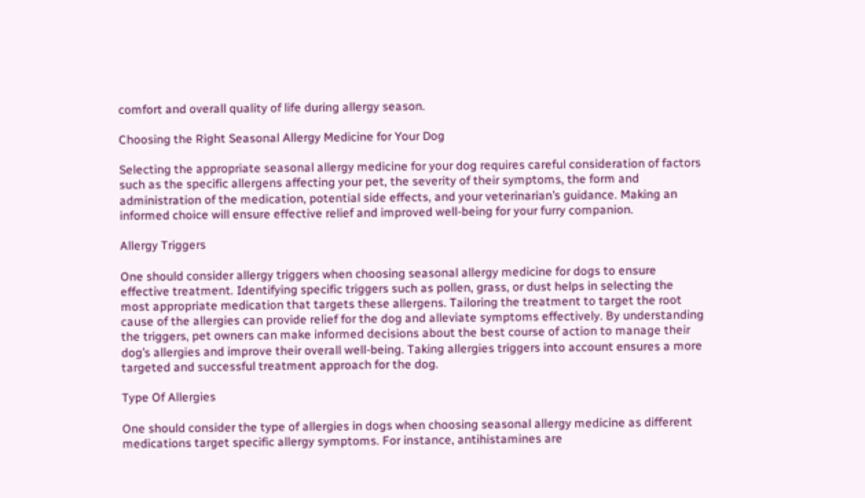comfort and overall quality of life during allergy season.

Choosing the Right Seasonal Allergy Medicine for Your Dog

Selecting the appropriate seasonal allergy medicine for your dog requires careful consideration of factors such as the specific allergens affecting your pet, the severity of their symptoms, the form and administration of the medication, potential side effects, and your veterinarian’s guidance. Making an informed choice will ensure effective relief and improved well-being for your furry companion.

Allergy Triggers

One should consider allergy triggers when choosing seasonal allergy medicine for dogs to ensure effective treatment. Identifying specific triggers such as pollen, grass, or dust helps in selecting the most appropriate medication that targets these allergens. Tailoring the treatment to target the root cause of the allergies can provide relief for the dog and alleviate symptoms effectively. By understanding the triggers, pet owners can make informed decisions about the best course of action to manage their dog’s allergies and improve their overall well-being. Taking allergies triggers into account ensures a more targeted and successful treatment approach for the dog.

Type Of Allergies

One should consider the type of allergies in dogs when choosing seasonal allergy medicine as different medications target specific allergy symptoms. For instance, antihistamines are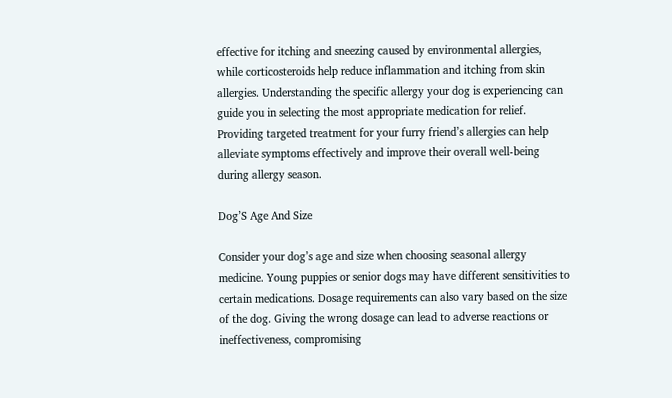effective for itching and sneezing caused by environmental allergies, while corticosteroids help reduce inflammation and itching from skin allergies. Understanding the specific allergy your dog is experiencing can guide you in selecting the most appropriate medication for relief. Providing targeted treatment for your furry friend’s allergies can help alleviate symptoms effectively and improve their overall well-being during allergy season.

Dog’S Age And Size

Consider your dog’s age and size when choosing seasonal allergy medicine. Young puppies or senior dogs may have different sensitivities to certain medications. Dosage requirements can also vary based on the size of the dog. Giving the wrong dosage can lead to adverse reactions or ineffectiveness, compromising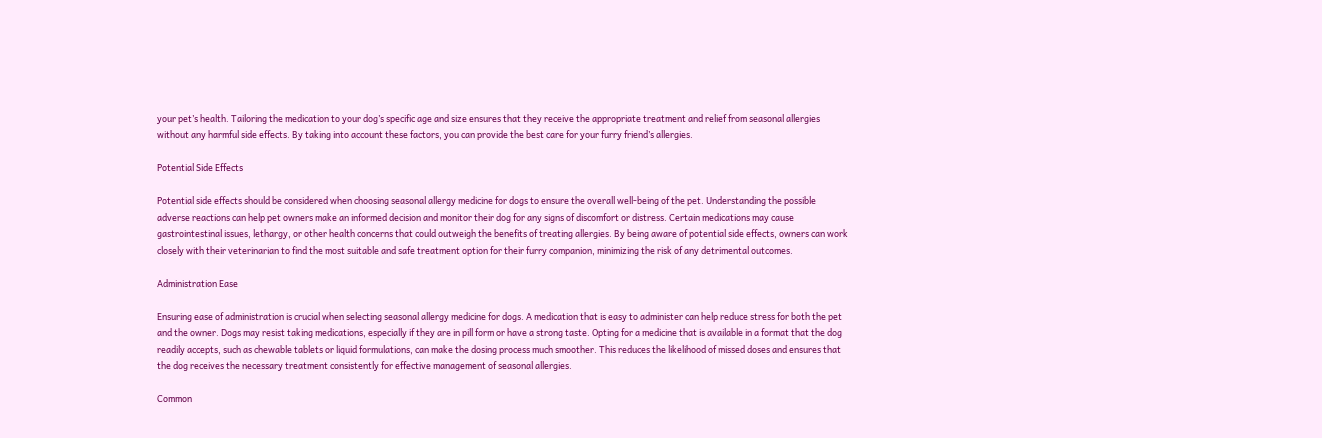your pet’s health. Tailoring the medication to your dog’s specific age and size ensures that they receive the appropriate treatment and relief from seasonal allergies without any harmful side effects. By taking into account these factors, you can provide the best care for your furry friend’s allergies.

Potential Side Effects

Potential side effects should be considered when choosing seasonal allergy medicine for dogs to ensure the overall well-being of the pet. Understanding the possible adverse reactions can help pet owners make an informed decision and monitor their dog for any signs of discomfort or distress. Certain medications may cause gastrointestinal issues, lethargy, or other health concerns that could outweigh the benefits of treating allergies. By being aware of potential side effects, owners can work closely with their veterinarian to find the most suitable and safe treatment option for their furry companion, minimizing the risk of any detrimental outcomes.

Administration Ease

Ensuring ease of administration is crucial when selecting seasonal allergy medicine for dogs. A medication that is easy to administer can help reduce stress for both the pet and the owner. Dogs may resist taking medications, especially if they are in pill form or have a strong taste. Opting for a medicine that is available in a format that the dog readily accepts, such as chewable tablets or liquid formulations, can make the dosing process much smoother. This reduces the likelihood of missed doses and ensures that the dog receives the necessary treatment consistently for effective management of seasonal allergies.

Common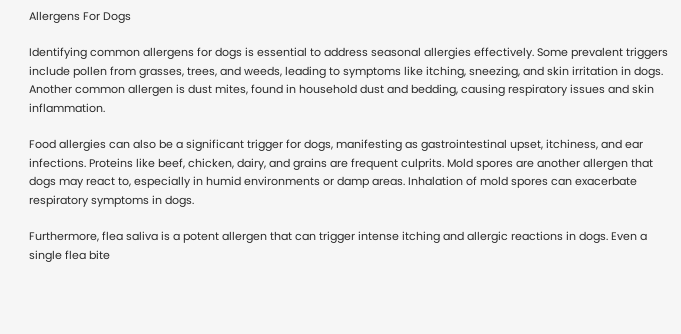Allergens For Dogs

Identifying common allergens for dogs is essential to address seasonal allergies effectively. Some prevalent triggers include pollen from grasses, trees, and weeds, leading to symptoms like itching, sneezing, and skin irritation in dogs. Another common allergen is dust mites, found in household dust and bedding, causing respiratory issues and skin inflammation.

Food allergies can also be a significant trigger for dogs, manifesting as gastrointestinal upset, itchiness, and ear infections. Proteins like beef, chicken, dairy, and grains are frequent culprits. Mold spores are another allergen that dogs may react to, especially in humid environments or damp areas. Inhalation of mold spores can exacerbate respiratory symptoms in dogs.

Furthermore, flea saliva is a potent allergen that can trigger intense itching and allergic reactions in dogs. Even a single flea bite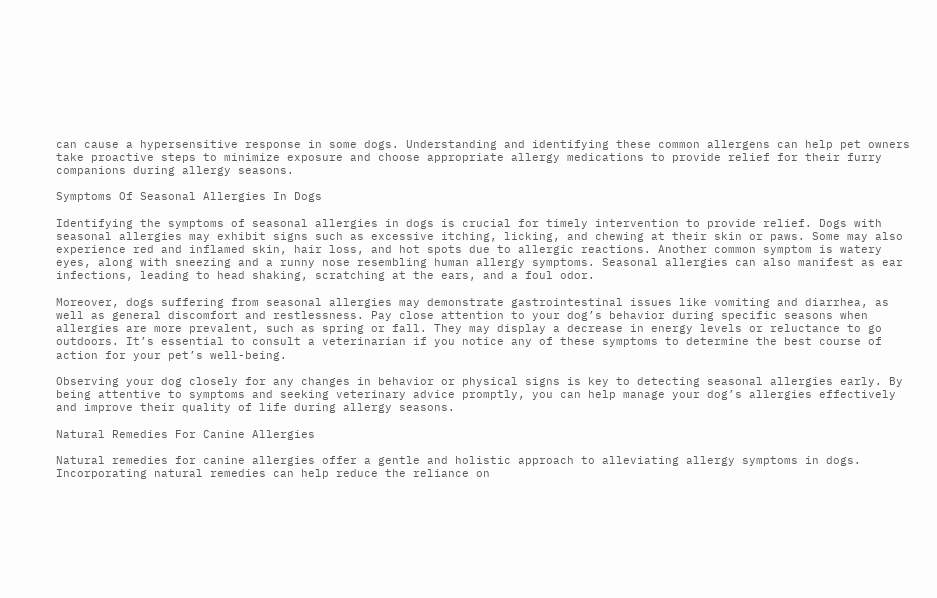can cause a hypersensitive response in some dogs. Understanding and identifying these common allergens can help pet owners take proactive steps to minimize exposure and choose appropriate allergy medications to provide relief for their furry companions during allergy seasons.

Symptoms Of Seasonal Allergies In Dogs

Identifying the symptoms of seasonal allergies in dogs is crucial for timely intervention to provide relief. Dogs with seasonal allergies may exhibit signs such as excessive itching, licking, and chewing at their skin or paws. Some may also experience red and inflamed skin, hair loss, and hot spots due to allergic reactions. Another common symptom is watery eyes, along with sneezing and a runny nose resembling human allergy symptoms. Seasonal allergies can also manifest as ear infections, leading to head shaking, scratching at the ears, and a foul odor.

Moreover, dogs suffering from seasonal allergies may demonstrate gastrointestinal issues like vomiting and diarrhea, as well as general discomfort and restlessness. Pay close attention to your dog’s behavior during specific seasons when allergies are more prevalent, such as spring or fall. They may display a decrease in energy levels or reluctance to go outdoors. It’s essential to consult a veterinarian if you notice any of these symptoms to determine the best course of action for your pet’s well-being.

Observing your dog closely for any changes in behavior or physical signs is key to detecting seasonal allergies early. By being attentive to symptoms and seeking veterinary advice promptly, you can help manage your dog’s allergies effectively and improve their quality of life during allergy seasons.

Natural Remedies For Canine Allergies

Natural remedies for canine allergies offer a gentle and holistic approach to alleviating allergy symptoms in dogs. Incorporating natural remedies can help reduce the reliance on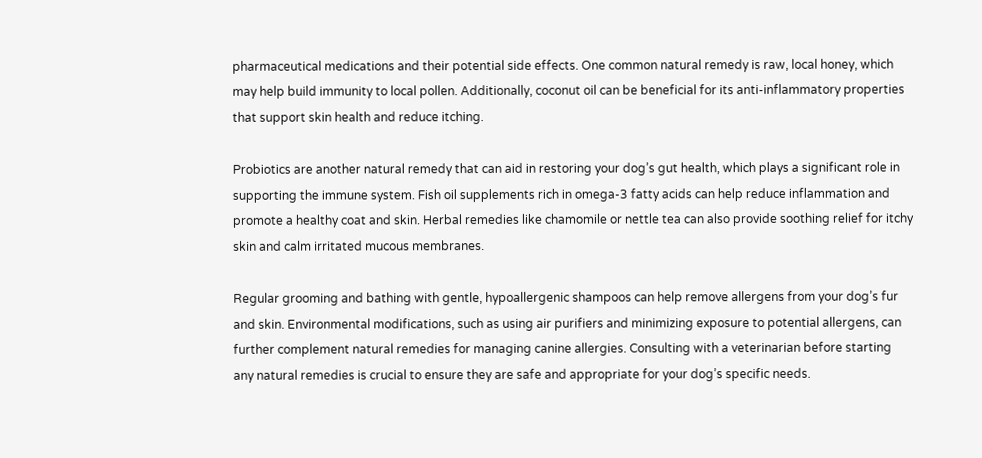pharmaceutical medications and their potential side effects. One common natural remedy is raw, local honey, which may help build immunity to local pollen. Additionally, coconut oil can be beneficial for its anti-inflammatory properties that support skin health and reduce itching.

Probiotics are another natural remedy that can aid in restoring your dog’s gut health, which plays a significant role in supporting the immune system. Fish oil supplements rich in omega-3 fatty acids can help reduce inflammation and promote a healthy coat and skin. Herbal remedies like chamomile or nettle tea can also provide soothing relief for itchy skin and calm irritated mucous membranes.

Regular grooming and bathing with gentle, hypoallergenic shampoos can help remove allergens from your dog’s fur and skin. Environmental modifications, such as using air purifiers and minimizing exposure to potential allergens, can further complement natural remedies for managing canine allergies. Consulting with a veterinarian before starting any natural remedies is crucial to ensure they are safe and appropriate for your dog’s specific needs.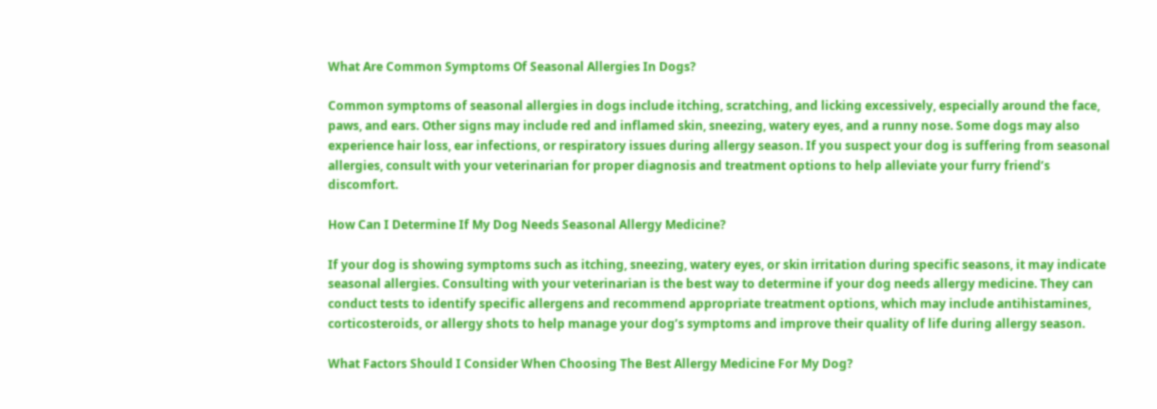What Are Common Symptoms Of Seasonal Allergies In Dogs?

Common symptoms of seasonal allergies in dogs include itching, scratching, and licking excessively, especially around the face, paws, and ears. Other signs may include red and inflamed skin, sneezing, watery eyes, and a runny nose. Some dogs may also experience hair loss, ear infections, or respiratory issues during allergy season. If you suspect your dog is suffering from seasonal allergies, consult with your veterinarian for proper diagnosis and treatment options to help alleviate your furry friend’s discomfort.

How Can I Determine If My Dog Needs Seasonal Allergy Medicine?

If your dog is showing symptoms such as itching, sneezing, watery eyes, or skin irritation during specific seasons, it may indicate seasonal allergies. Consulting with your veterinarian is the best way to determine if your dog needs allergy medicine. They can conduct tests to identify specific allergens and recommend appropriate treatment options, which may include antihistamines, corticosteroids, or allergy shots to help manage your dog’s symptoms and improve their quality of life during allergy season.

What Factors Should I Consider When Choosing The Best Allergy Medicine For My Dog?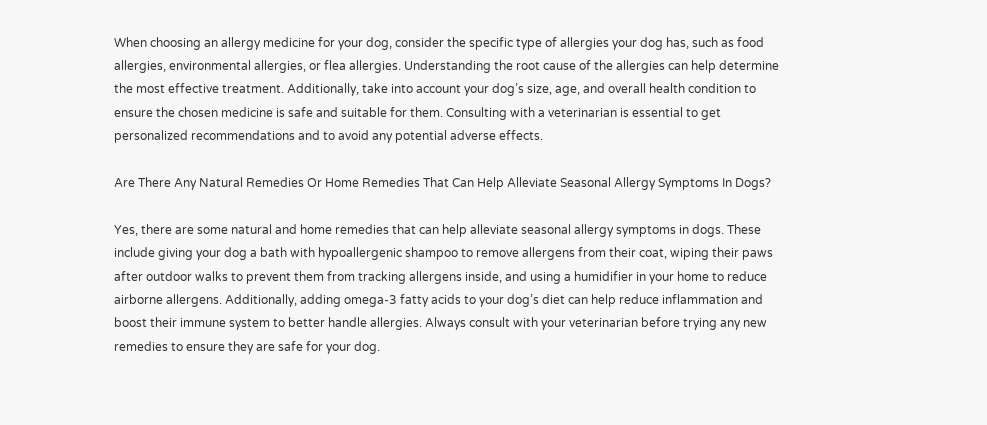When choosing an allergy medicine for your dog, consider the specific type of allergies your dog has, such as food allergies, environmental allergies, or flea allergies. Understanding the root cause of the allergies can help determine the most effective treatment. Additionally, take into account your dog’s size, age, and overall health condition to ensure the chosen medicine is safe and suitable for them. Consulting with a veterinarian is essential to get personalized recommendations and to avoid any potential adverse effects.

Are There Any Natural Remedies Or Home Remedies That Can Help Alleviate Seasonal Allergy Symptoms In Dogs?

Yes, there are some natural and home remedies that can help alleviate seasonal allergy symptoms in dogs. These include giving your dog a bath with hypoallergenic shampoo to remove allergens from their coat, wiping their paws after outdoor walks to prevent them from tracking allergens inside, and using a humidifier in your home to reduce airborne allergens. Additionally, adding omega-3 fatty acids to your dog’s diet can help reduce inflammation and boost their immune system to better handle allergies. Always consult with your veterinarian before trying any new remedies to ensure they are safe for your dog.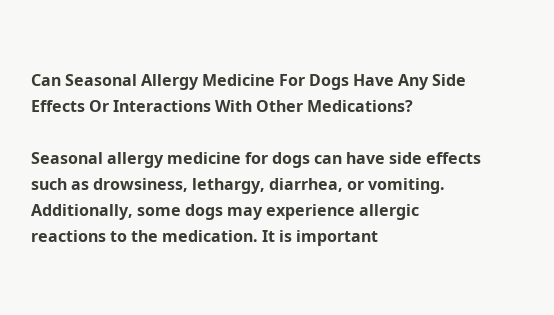Can Seasonal Allergy Medicine For Dogs Have Any Side Effects Or Interactions With Other Medications?

Seasonal allergy medicine for dogs can have side effects such as drowsiness, lethargy, diarrhea, or vomiting. Additionally, some dogs may experience allergic reactions to the medication. It is important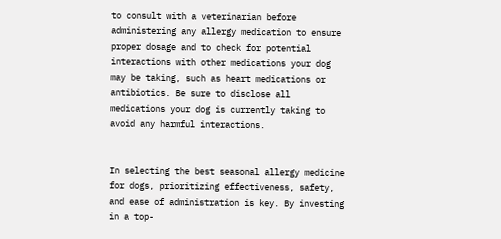to consult with a veterinarian before administering any allergy medication to ensure proper dosage and to check for potential interactions with other medications your dog may be taking, such as heart medications or antibiotics. Be sure to disclose all medications your dog is currently taking to avoid any harmful interactions.


In selecting the best seasonal allergy medicine for dogs, prioritizing effectiveness, safety, and ease of administration is key. By investing in a top-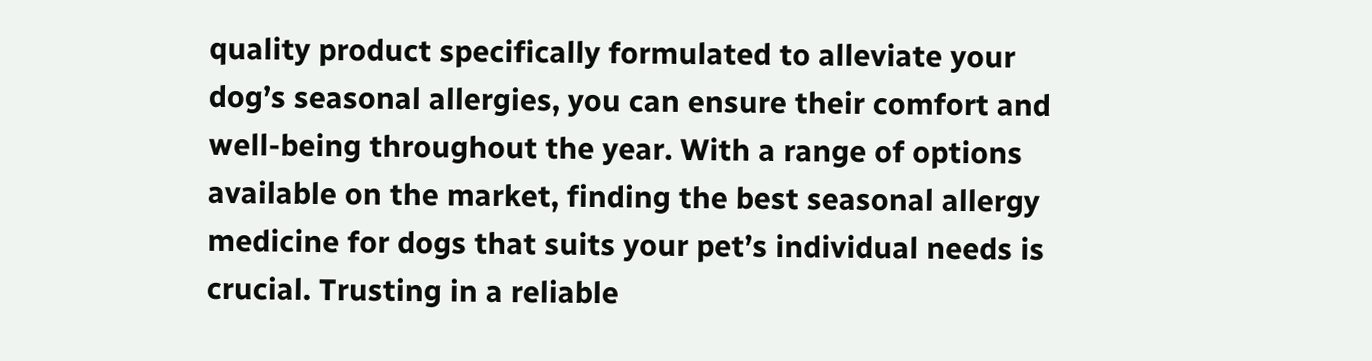quality product specifically formulated to alleviate your dog’s seasonal allergies, you can ensure their comfort and well-being throughout the year. With a range of options available on the market, finding the best seasonal allergy medicine for dogs that suits your pet’s individual needs is crucial. Trusting in a reliable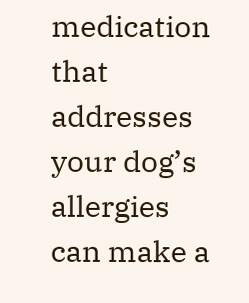medication that addresses your dog’s allergies can make a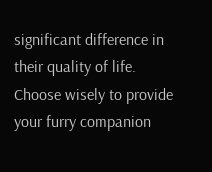significant difference in their quality of life. Choose wisely to provide your furry companion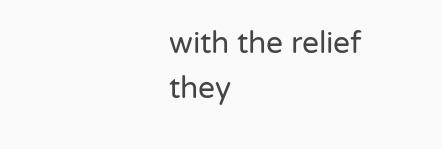with the relief they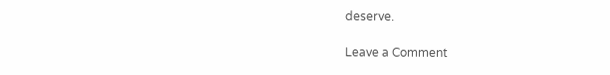deserve.

Leave a Comment